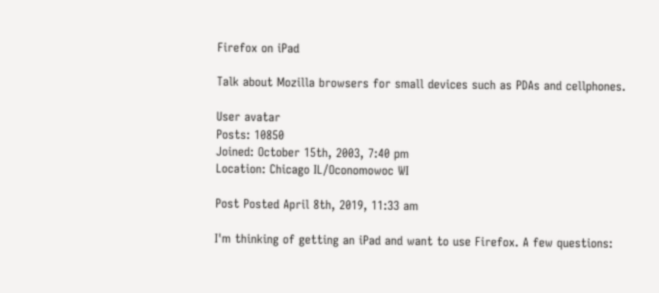Firefox on iPad

Talk about Mozilla browsers for small devices such as PDAs and cellphones.

User avatar
Posts: 10850
Joined: October 15th, 2003, 7:40 pm
Location: Chicago IL/Oconomowoc WI

Post Posted April 8th, 2019, 11:33 am

I'm thinking of getting an iPad and want to use Firefox. A few questions: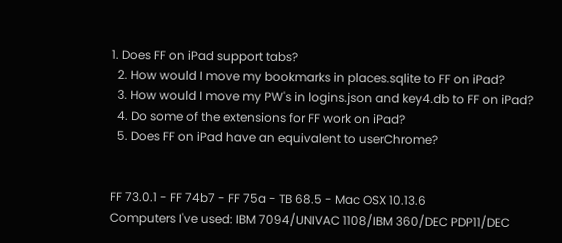1. Does FF on iPad support tabs?
  2. How would I move my bookmarks in places.sqlite to FF on iPad?
  3. How would I move my PW's in logins.json and key4.db to FF on iPad?
  4. Do some of the extensions for FF work on iPad?
  5. Does FF on iPad have an equivalent to userChrome?


FF 73.0.1 - FF 74b7 - FF 75a - TB 68.5 - Mac OSX 10.13.6
Computers I've used: IBM 7094/UNIVAC 1108/IBM 360/DEC PDP11/DEC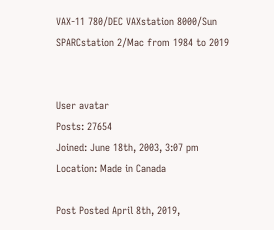VAX-11 780/DEC VAXstation 8000/Sun SPARCstation 2/Mac from 1984 to 2019


User avatar
Posts: 27654
Joined: June 18th, 2003, 3:07 pm
Location: Made in Canada

Post Posted April 8th, 2019,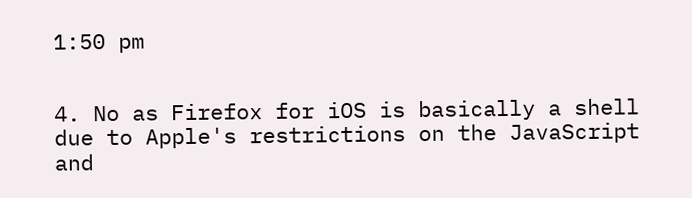1:50 pm


4. No as Firefox for iOS is basically a shell due to Apple's restrictions on the JavaScript and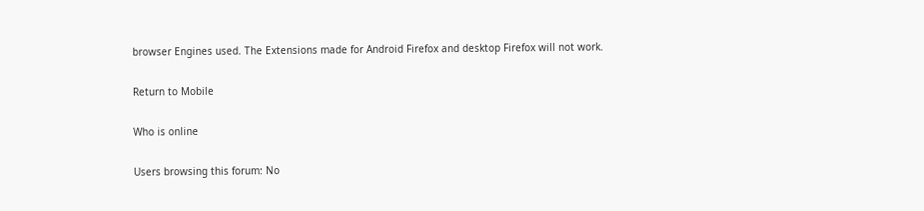browser Engines used. The Extensions made for Android Firefox and desktop Firefox will not work.

Return to Mobile

Who is online

Users browsing this forum: No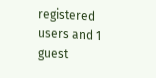registered users and 1 guest